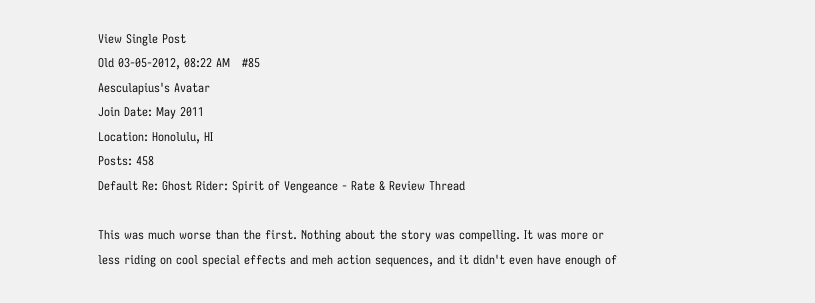View Single Post
Old 03-05-2012, 08:22 AM   #85
Aesculapius's Avatar
Join Date: May 2011
Location: Honolulu, HI
Posts: 458
Default Re: Ghost Rider: Spirit of Vengeance - Rate & Review Thread

This was much worse than the first. Nothing about the story was compelling. It was more or less riding on cool special effects and meh action sequences, and it didn't even have enough of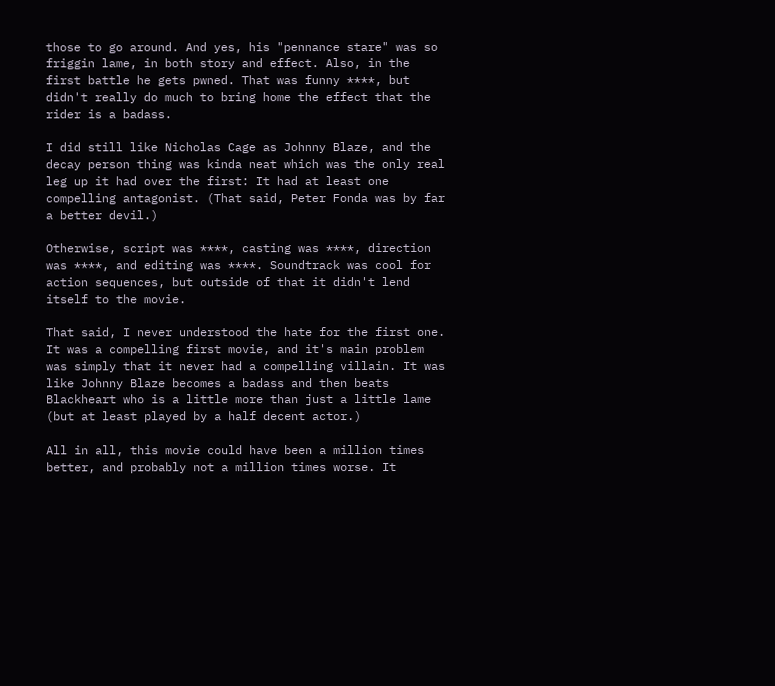those to go around. And yes, his "pennance stare" was so friggin lame, in both story and effect. Also, in the first battle he gets pwned. That was funny ****, but didn't really do much to bring home the effect that the rider is a badass.

I did still like Nicholas Cage as Johnny Blaze, and the decay person thing was kinda neat which was the only real leg up it had over the first: It had at least one compelling antagonist. (That said, Peter Fonda was by far a better devil.)

Otherwise, script was ****, casting was ****, direction was ****, and editing was ****. Soundtrack was cool for action sequences, but outside of that it didn't lend itself to the movie.

That said, I never understood the hate for the first one. It was a compelling first movie, and it's main problem was simply that it never had a compelling villain. It was like Johnny Blaze becomes a badass and then beats Blackheart who is a little more than just a little lame (but at least played by a half decent actor.)

All in all, this movie could have been a million times better, and probably not a million times worse. It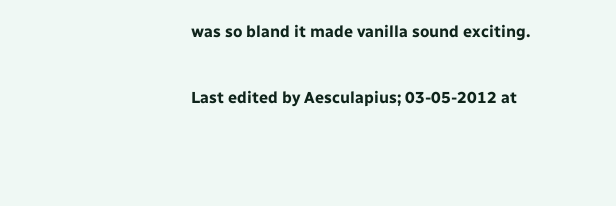was so bland it made vanilla sound exciting.

Last edited by Aesculapius; 03-05-2012 at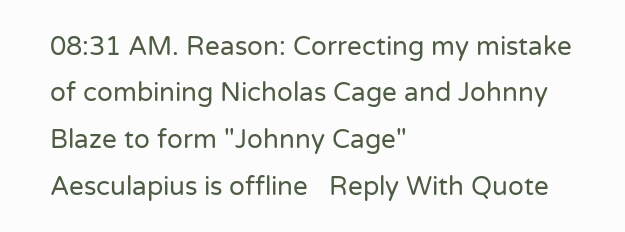08:31 AM. Reason: Correcting my mistake of combining Nicholas Cage and Johnny Blaze to form "Johnny Cage"
Aesculapius is offline   Reply With Quote